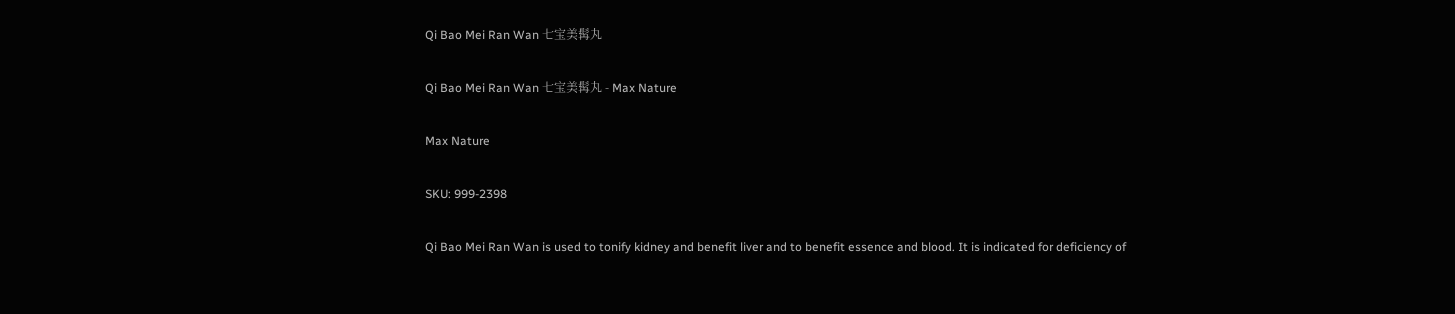Qi Bao Mei Ran Wan 七宝美髯丸

Qi Bao Mei Ran Wan 七宝美髯丸 - Max Nature

Max Nature

SKU: 999-2398

Qi Bao Mei Ran Wan is used to tonify kidney and benefit liver and to benefit essence and blood. It is indicated for deficiency of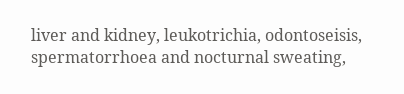liver and kidney, leukotrichia, odontoseisis, spermatorrhoea and nocturnal sweating,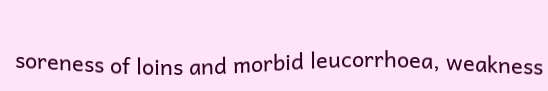soreness of loins and morbid leucorrhoea, weakness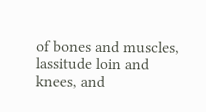of bones and muscles, lassitude loin and knees, and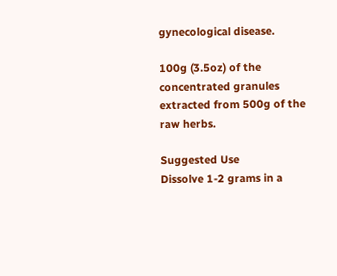gynecological disease.

100g (3.5oz) of the concentrated granules extracted from 500g of the raw herbs.

Suggested Use
Dissolve 1-2 grams in a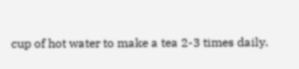cup of hot water to make a tea 2-3 times daily.